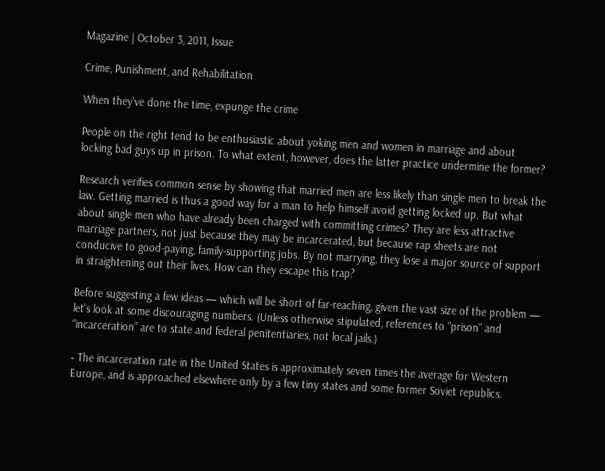Magazine | October 3, 2011, Issue

Crime, Punishment, and Rehabilitation

When they’ve done the time, expunge the crime

People on the right tend to be enthusiastic about yoking men and women in marriage and about locking bad guys up in prison. To what extent, however, does the latter practice undermine the former?

Research verifies common sense by showing that married men are less likely than single men to break the law. Getting married is thus a good way for a man to help himself avoid getting locked up. But what about single men who have already been charged with committing crimes? They are less attractive marriage partners, not just because they may be incarcerated, but because rap sheets are not conducive to good-paying, family-supporting jobs. By not marrying, they lose a major source of support in straightening out their lives. How can they escape this trap?

Before suggesting a few ideas — which will be short of far-reaching, given the vast size of the problem — let’s look at some discouraging numbers. (Unless otherwise stipulated, references to “prison” and “incarceration” are to state and federal penitentiaries, not local jails.)

‐ The incarceration rate in the United States is approximately seven times the average for Western Europe, and is approached elsewhere only by a few tiny states and some former Soviet republics.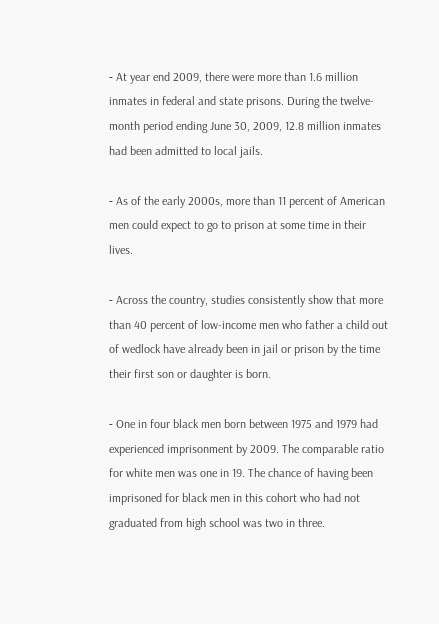‐ At year end 2009, there were more than 1.6 million inmates in federal and state prisons. During the twelve-month period ending June 30, 2009, 12.8 million inmates had been admitted to local jails.

‐ As of the early 2000s, more than 11 percent of American men could expect to go to prison at some time in their lives.

‐ Across the country, studies consistently show that more than 40 percent of low-income men who father a child out of wedlock have already been in jail or prison by the time their first son or daughter is born.

‐ One in four black men born between 1975 and 1979 had experienced imprisonment by 2009. The comparable ratio for white men was one in 19. The chance of having been imprisoned for black men in this cohort who had not graduated from high school was two in three.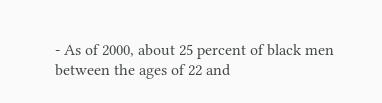‐ As of 2000, about 25 percent of black men between the ages of 22 and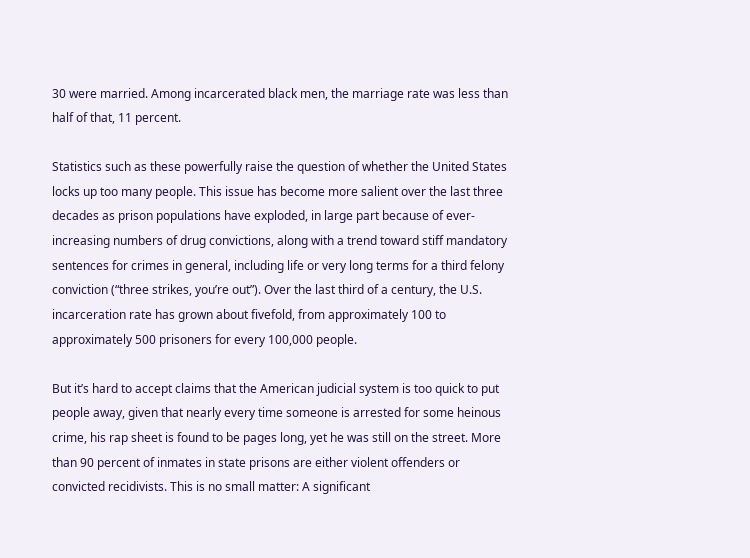30 were married. Among incarcerated black men, the marriage rate was less than half of that, 11 percent.

Statistics such as these powerfully raise the question of whether the United States locks up too many people. This issue has become more salient over the last three decades as prison populations have exploded, in large part because of ever-increasing numbers of drug convictions, along with a trend toward stiff mandatory sentences for crimes in general, including life or very long terms for a third felony conviction (“three strikes, you’re out”). Over the last third of a century, the U.S. incarceration rate has grown about fivefold, from approximately 100 to approximately 500 prisoners for every 100,000 people.

But it’s hard to accept claims that the American judicial system is too quick to put people away, given that nearly every time someone is arrested for some heinous crime, his rap sheet is found to be pages long, yet he was still on the street. More than 90 percent of inmates in state prisons are either violent offenders or convicted recidivists. This is no small matter: A significant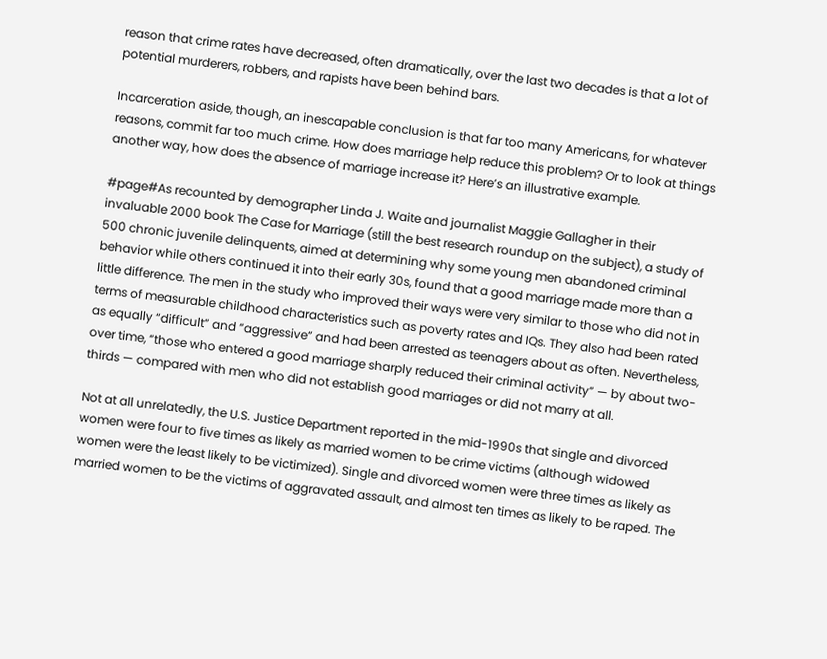reason that crime rates have decreased, often dramatically, over the last two decades is that a lot of potential murderers, robbers, and rapists have been behind bars.

Incarceration aside, though, an inescapable conclusion is that far too many Americans, for whatever reasons, commit far too much crime. How does marriage help reduce this problem? Or to look at things another way, how does the absence of marriage increase it? Here’s an illustrative example.

#page#As recounted by demographer Linda J. Waite and journalist Maggie Gallagher in their invaluable 2000 book The Case for Marriage (still the best research roundup on the subject), a study of 500 chronic juvenile delinquents, aimed at determining why some young men abandoned criminal behavior while others continued it into their early 30s, found that a good marriage made more than a little difference. The men in the study who improved their ways were very similar to those who did not in terms of measurable childhood characteristics such as poverty rates and IQs. They also had been rated as equally “difficult” and “aggressive” and had been arrested as teenagers about as often. Nevertheless, over time, “those who entered a good marriage sharply reduced their criminal activity” — by about two-thirds — compared with men who did not establish good marriages or did not marry at all.

Not at all unrelatedly, the U.S. Justice Department reported in the mid-1990s that single and divorced women were four to five times as likely as married women to be crime victims (although widowed women were the least likely to be victimized). Single and divorced women were three times as likely as married women to be the victims of aggravated assault, and almost ten times as likely to be raped. The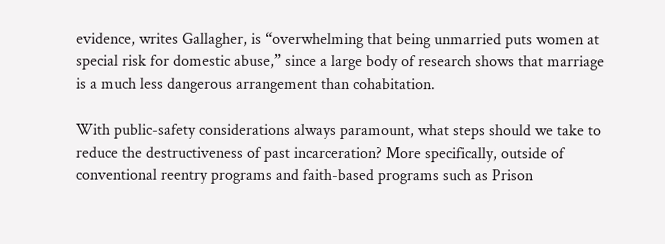evidence, writes Gallagher, is “overwhelming that being unmarried puts women at special risk for domestic abuse,” since a large body of research shows that marriage is a much less dangerous arrangement than cohabitation.

With public-safety considerations always paramount, what steps should we take to reduce the destructiveness of past incarceration? More specifically, outside of conventional reentry programs and faith-based programs such as Prison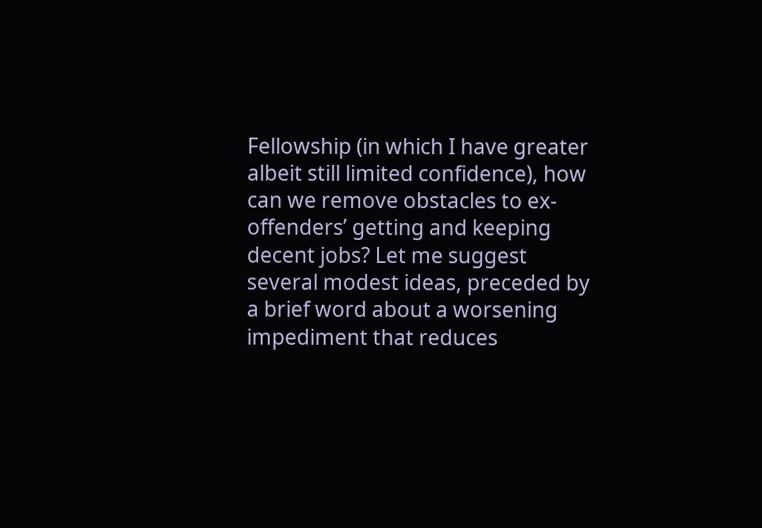Fellowship (in which I have greater albeit still limited confidence), how can we remove obstacles to ex-offenders’ getting and keeping decent jobs? Let me suggest several modest ideas, preceded by a brief word about a worsening impediment that reduces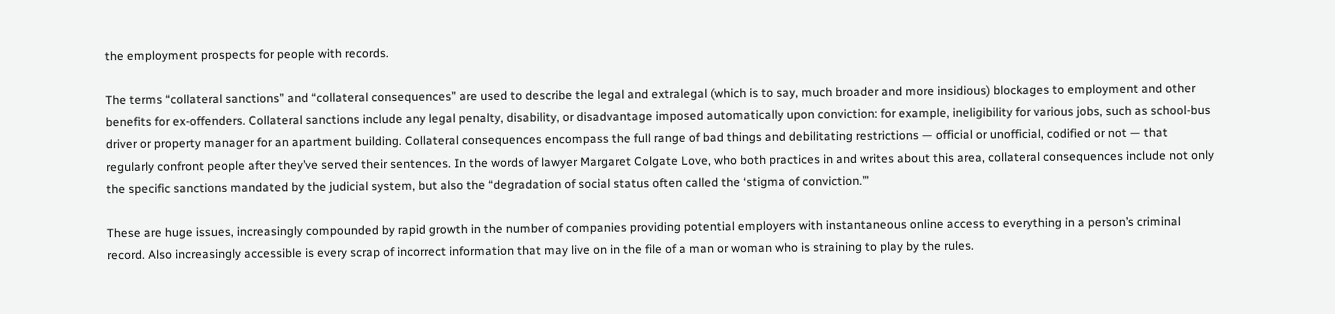the employment prospects for people with records.

The terms “collateral sanctions” and “collateral consequences” are used to describe the legal and extralegal (which is to say, much broader and more insidious) blockages to employment and other benefits for ex-offenders. Collateral sanctions include any legal penalty, disability, or disadvantage imposed automatically upon conviction: for example, ineligibility for various jobs, such as school-bus driver or property manager for an apartment building. Collateral consequences encompass the full range of bad things and debilitating restrictions — official or unofficial, codified or not — that regularly confront people after they’ve served their sentences. In the words of lawyer Margaret Colgate Love, who both practices in and writes about this area, collateral consequences include not only the specific sanctions mandated by the judicial system, but also the “degradation of social status often called the ‘stigma of conviction.’”

These are huge issues, increasingly compounded by rapid growth in the number of companies providing potential employers with instantaneous online access to everything in a person’s criminal record. Also increasingly accessible is every scrap of incorrect information that may live on in the file of a man or woman who is straining to play by the rules.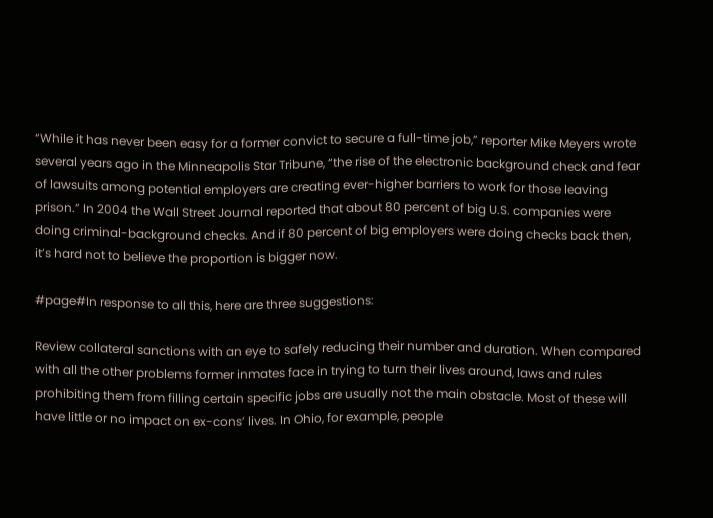“While it has never been easy for a former convict to secure a full-time job,” reporter Mike Meyers wrote several years ago in the Minneapolis Star Tribune, “the rise of the electronic background check and fear of lawsuits among potential employers are creating ever-higher barriers to work for those leaving prison.” In 2004 the Wall Street Journal reported that about 80 percent of big U.S. companies were doing criminal-background checks. And if 80 percent of big employers were doing checks back then, it’s hard not to believe the proportion is bigger now.

#page#In response to all this, here are three suggestions:

Review collateral sanctions with an eye to safely reducing their number and duration. When compared with all the other problems former inmates face in trying to turn their lives around, laws and rules prohibiting them from filling certain specific jobs are usually not the main obstacle. Most of these will have little or no impact on ex-cons’ lives. In Ohio, for example, people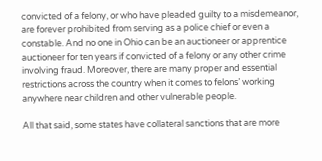convicted of a felony, or who have pleaded guilty to a misdemeanor, are forever prohibited from serving as a police chief or even a constable. And no one in Ohio can be an auctioneer or apprentice auctioneer for ten years if convicted of a felony or any other crime involving fraud. Moreover, there are many proper and essential restrictions across the country when it comes to felons’ working anywhere near children and other vulnerable people.

All that said, some states have collateral sanctions that are more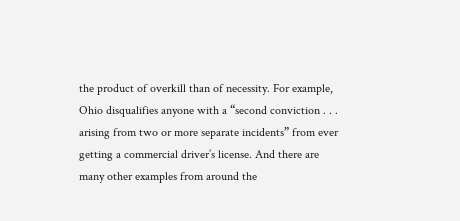the product of overkill than of necessity. For example, Ohio disqualifies anyone with a “second conviction . . . arising from two or more separate incidents” from ever getting a commercial driver’s license. And there are many other examples from around the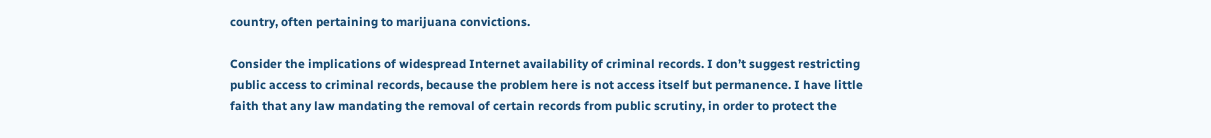country, often pertaining to marijuana convictions.

Consider the implications of widespread Internet availability of criminal records. I don’t suggest restricting public access to criminal records, because the problem here is not access itself but permanence. I have little faith that any law mandating the removal of certain records from public scrutiny, in order to protect the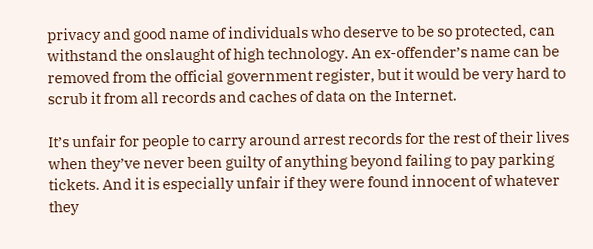privacy and good name of individuals who deserve to be so protected, can withstand the onslaught of high technology. An ex-offender’s name can be removed from the official government register, but it would be very hard to scrub it from all records and caches of data on the Internet.

It’s unfair for people to carry around arrest records for the rest of their lives when they’ve never been guilty of anything beyond failing to pay parking tickets. And it is especially unfair if they were found innocent of whatever they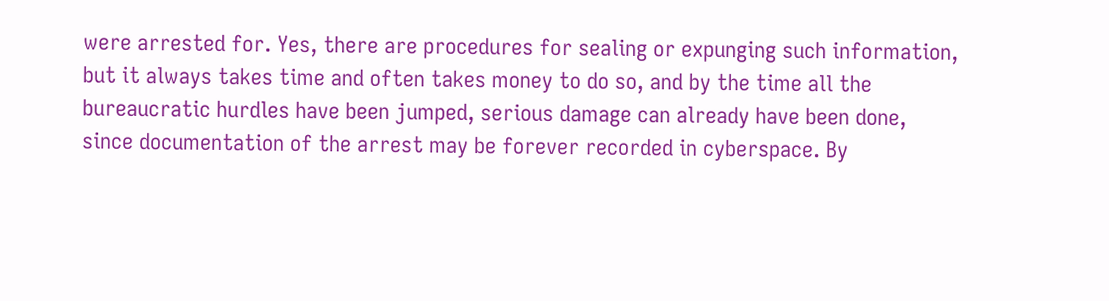were arrested for. Yes, there are procedures for sealing or expunging such information, but it always takes time and often takes money to do so, and by the time all the bureaucratic hurdles have been jumped, serious damage can already have been done, since documentation of the arrest may be forever recorded in cyberspace. By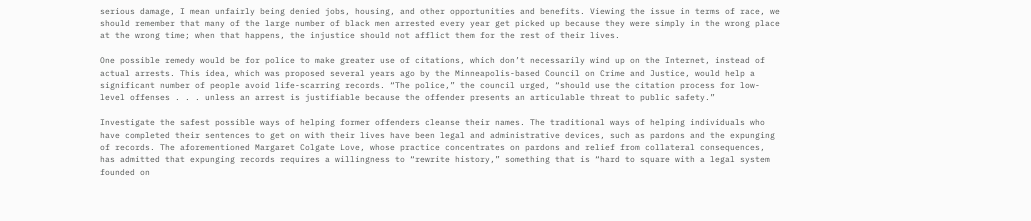serious damage, I mean unfairly being denied jobs, housing, and other opportunities and benefits. Viewing the issue in terms of race, we should remember that many of the large number of black men arrested every year get picked up because they were simply in the wrong place at the wrong time; when that happens, the injustice should not afflict them for the rest of their lives.

One possible remedy would be for police to make greater use of citations, which don’t necessarily wind up on the Internet, instead of actual arrests. This idea, which was proposed several years ago by the Minneapolis-based Council on Crime and Justice, would help a significant number of people avoid life-scarring records. “The police,” the council urged, “should use the citation process for low-level offenses . . . unless an arrest is justifiable because the offender presents an articulable threat to public safety.”

Investigate the safest possible ways of helping former offenders cleanse their names. The traditional ways of helping individuals who have completed their sentences to get on with their lives have been legal and administrative devices, such as pardons and the expunging of records. The aforementioned Margaret Colgate Love, whose practice concentrates on pardons and relief from collateral consequences, has admitted that expunging records requires a willingness to “rewrite history,” something that is “hard to square with a legal system founded on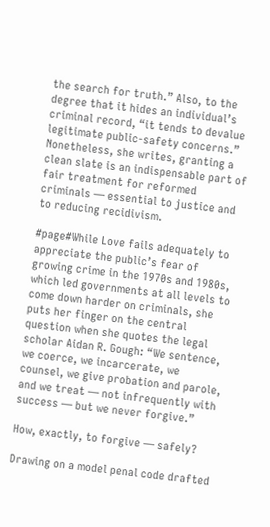the search for truth.” Also, to the degree that it hides an individual’s criminal record, “it tends to devalue legitimate public-safety concerns.” Nonetheless, she writes, granting a clean slate is an indispensable part of fair treatment for reformed criminals — essential to justice and to reducing recidivism.

#page#While Love fails adequately to appreciate the public’s fear of growing crime in the 1970s and 1980s, which led governments at all levels to come down harder on criminals, she puts her finger on the central question when she quotes the legal scholar Aidan R. Gough: “We sentence, we coerce, we incarcerate, we counsel, we give probation and parole, and we treat — not infrequently with success — but we never forgive.”

How, exactly, to forgive — safely?

Drawing on a model penal code drafted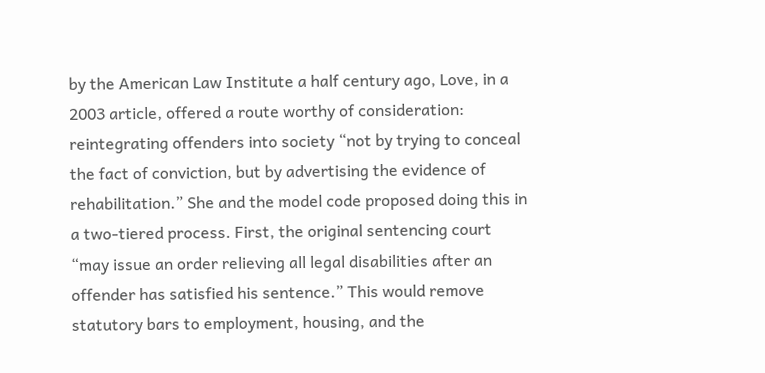by the American Law Institute a half century ago, Love, in a 2003 article, offered a route worthy of consideration: reintegrating offenders into society “not by trying to conceal the fact of conviction, but by advertising the evidence of rehabilitation.” She and the model code proposed doing this in a two-tiered process. First, the original sentencing court “may issue an order relieving all legal disabilities after an offender has satisfied his sentence.” This would remove statutory bars to employment, housing, and the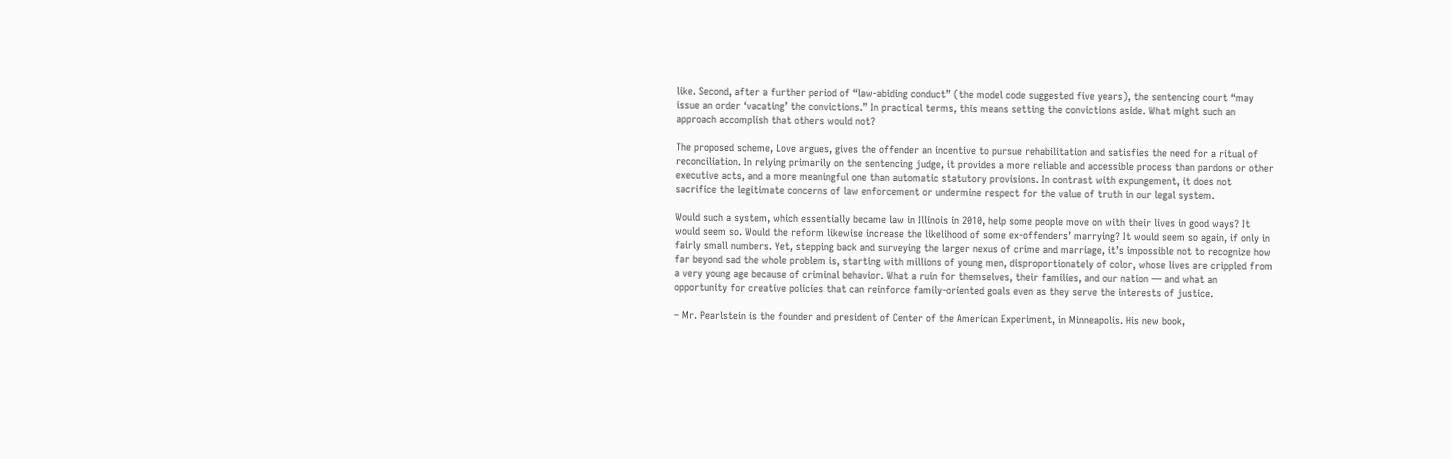like. Second, after a further period of “law-abiding conduct” (the model code suggested five years), the sentencing court “may issue an order ‘vacating’ the convictions.” In practical terms, this means setting the convictions aside. What might such an approach accomplish that others would not?

The proposed scheme, Love argues, gives the offender an incentive to pursue rehabilitation and satisfies the need for a ritual of reconciliation. In relying primarily on the sentencing judge, it provides a more reliable and accessible process than pardons or other executive acts, and a more meaningful one than automatic statutory provisions. In contrast with expungement, it does not sacrifice the legitimate concerns of law enforcement or undermine respect for the value of truth in our legal system.

Would such a system, which essentially became law in Illinois in 2010, help some people move on with their lives in good ways? It would seem so. Would the reform likewise increase the likelihood of some ex-offenders’ marrying? It would seem so again, if only in fairly small numbers. Yet, stepping back and surveying the larger nexus of crime and marriage, it’s impossible not to recognize how far beyond sad the whole problem is, starting with millions of young men, disproportionately of color, whose lives are crippled from a very young age because of criminal behavior. What a ruin for themselves, their families, and our nation — and what an opportunity for creative policies that can reinforce family-oriented goals even as they serve the interests of justice.

– Mr. Pearlstein is the founder and president of Center of the American Experiment, in Minneapolis. His new book,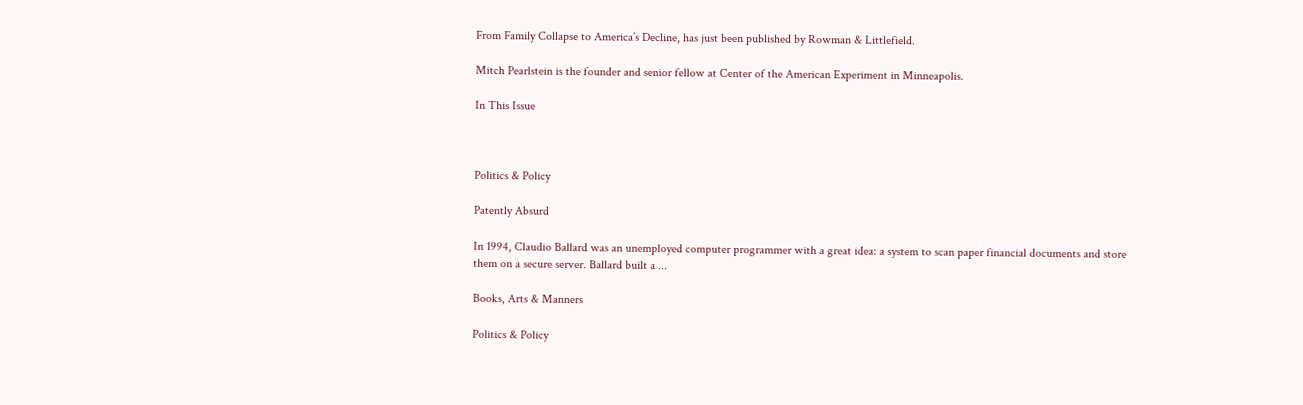From Family Collapse to America’s Decline, has just been published by Rowman & Littlefield.

Mitch Pearlstein is the founder and senior fellow at Center of the American Experiment in Minneapolis.

In This Issue



Politics & Policy

Patently Absurd

In 1994, Claudio Ballard was an unemployed computer programmer with a great idea: a system to scan paper financial documents and store them on a secure server. Ballard built a ...

Books, Arts & Manners

Politics & Policy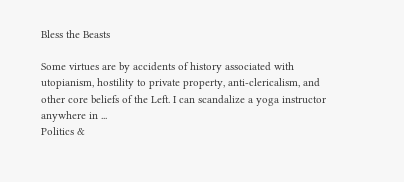Bless the Beasts

Some virtues are by accidents of history associated with utopianism, hostility to private property, anti-clericalism, and other core beliefs of the Left. I can scandalize a yoga instructor anywhere in ...
Politics &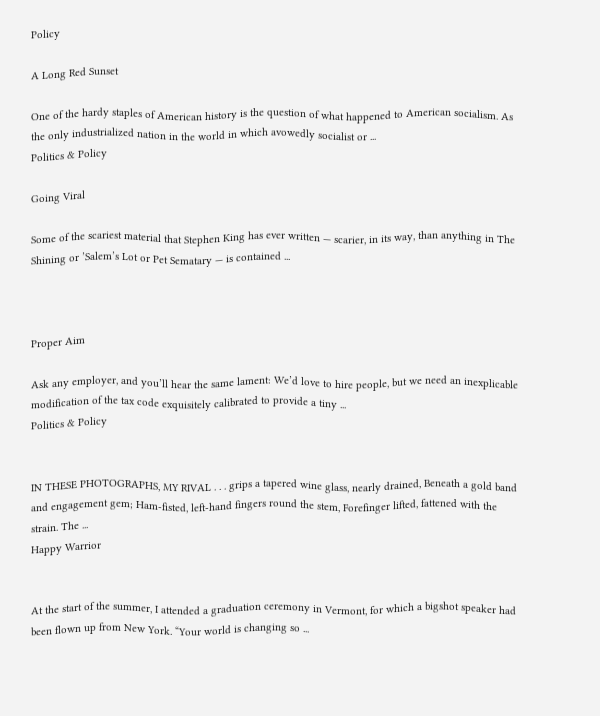Policy

A Long Red Sunset

One of the hardy staples of American history is the question of what happened to American socialism. As the only industrialized nation in the world in which avowedly socialist or ...
Politics & Policy

Going Viral

Some of the scariest material that Stephen King has ever written — scarier, in its way, than anything in The Shining or ’Salem’s Lot or Pet Sematary — is contained ...



Proper Aim

Ask any employer, and you’ll hear the same lament: We’d love to hire people, but we need an inexplicable modification of the tax code exquisitely calibrated to provide a tiny ...
Politics & Policy


IN THESE PHOTOGRAPHS, MY RIVAL . . . grips a tapered wine glass, nearly drained, Beneath a gold band and engagement gem; Ham-fisted, left-hand fingers round the stem, Forefinger lifted, fattened with the strain. The ...
Happy Warrior


At the start of the summer, I attended a graduation ceremony in Vermont, for which a bigshot speaker had been flown up from New York. “Your world is changing so ...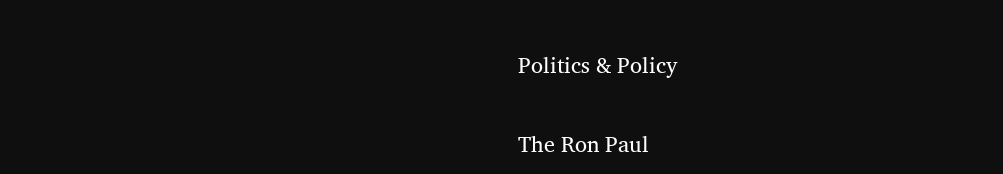Politics & Policy


The Ron Paul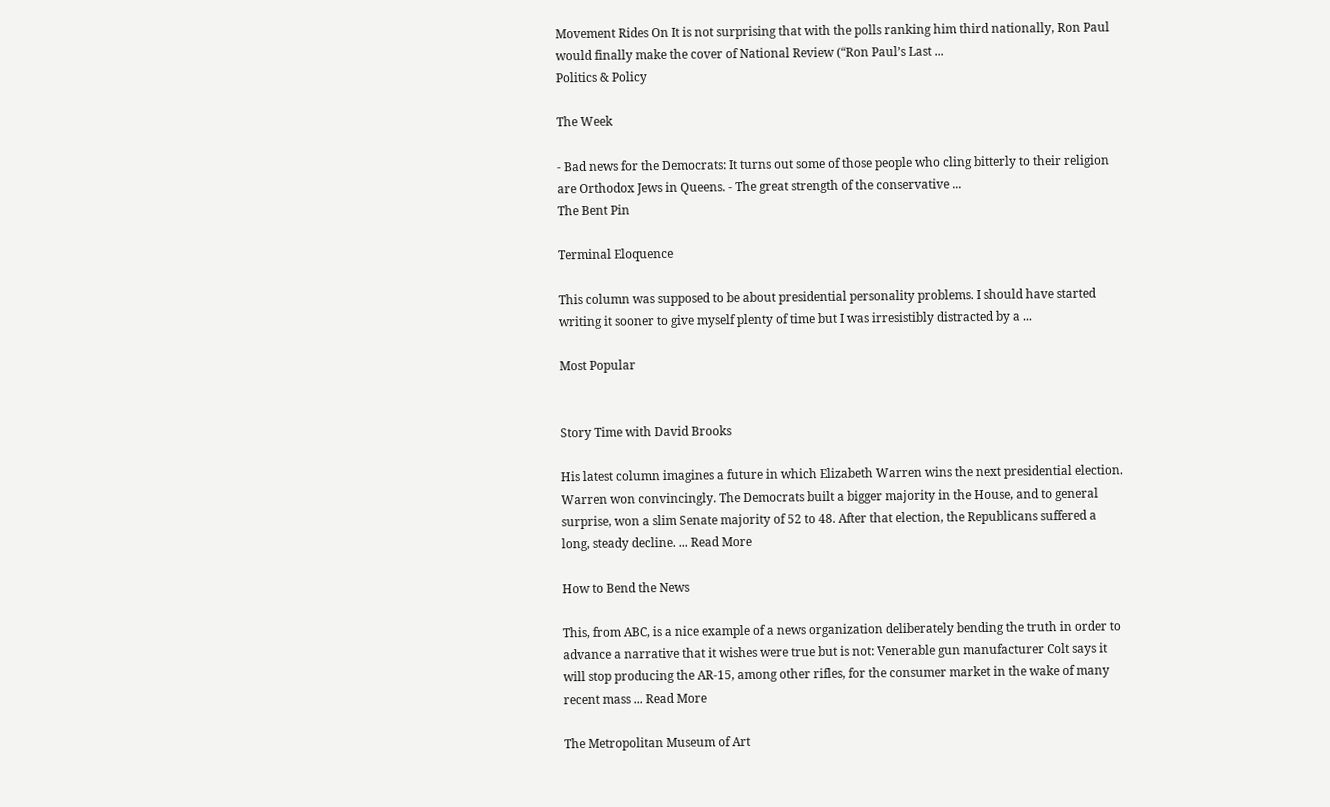Movement Rides On It is not surprising that with the polls ranking him third nationally, Ron Paul would finally make the cover of National Review (“Ron Paul’s Last ...
Politics & Policy

The Week

‐ Bad news for the Democrats: It turns out some of those people who cling bitterly to their religion are Orthodox Jews in Queens. ‐ The great strength of the conservative ...
The Bent Pin

Terminal Eloquence

This column was supposed to be about presidential personality problems. I should have started writing it sooner to give myself plenty of time but I was irresistibly distracted by a ...

Most Popular


Story Time with David Brooks

His latest column imagines a future in which Elizabeth Warren wins the next presidential election. Warren won convincingly. The Democrats built a bigger majority in the House, and to general surprise, won a slim Senate majority of 52 to 48. After that election, the Republicans suffered a long, steady decline. ... Read More

How to Bend the News

This, from ABC, is a nice example of a news organization deliberately bending the truth in order to advance a narrative that it wishes were true but is not: Venerable gun manufacturer Colt says it will stop producing the AR-15, among other rifles, for the consumer market in the wake of many recent mass ... Read More

The Metropolitan Museum of Art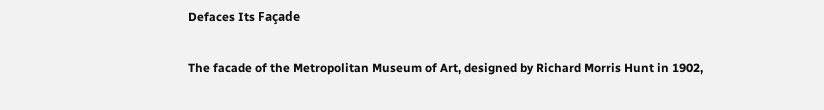Defaces Its Façade

The facade of the Metropolitan Museum of Art, designed by Richard Morris Hunt in 1902,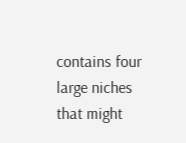contains four large niches that might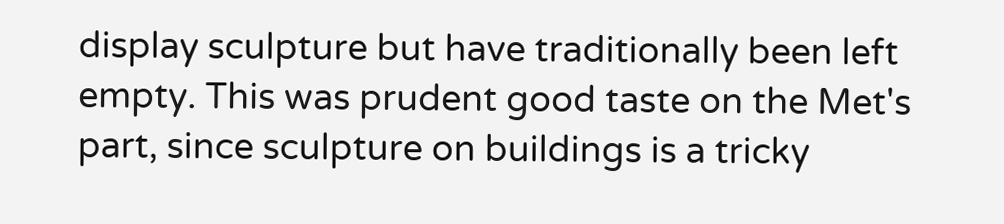display sculpture but have traditionally been left empty. This was prudent good taste on the Met's part, since sculpture on buildings is a tricky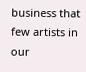business that few artists in our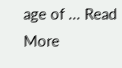age of ... Read More